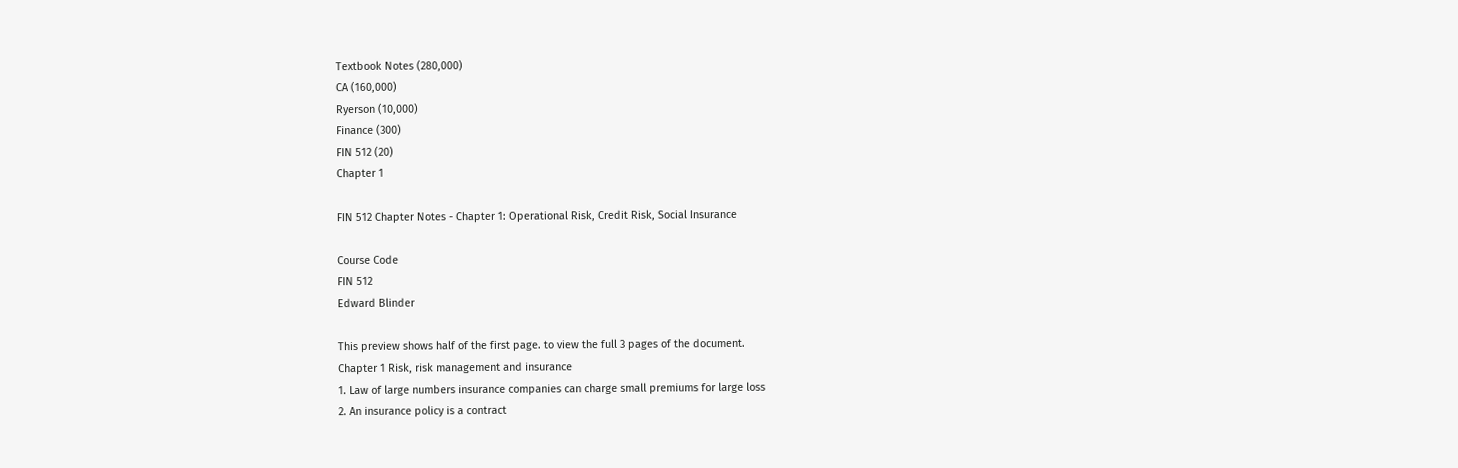Textbook Notes (280,000)
CA (160,000)
Ryerson (10,000)
Finance (300)
FIN 512 (20)
Chapter 1

FIN 512 Chapter Notes - Chapter 1: Operational Risk, Credit Risk, Social Insurance

Course Code
FIN 512
Edward Blinder

This preview shows half of the first page. to view the full 3 pages of the document.
Chapter 1 Risk, risk management and insurance
1. Law of large numbers insurance companies can charge small premiums for large loss
2. An insurance policy is a contract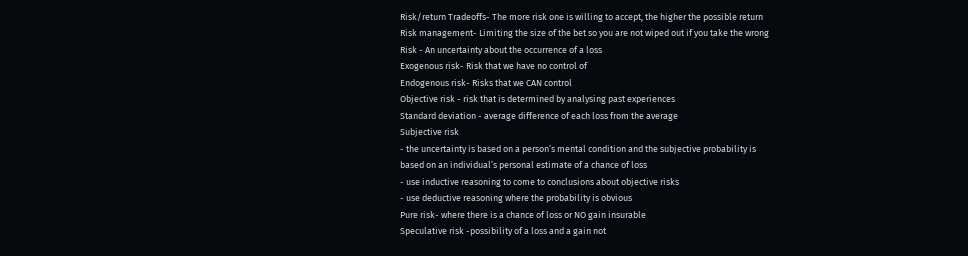Risk/return Tradeoffs- The more risk one is willing to accept, the higher the possible return
Risk management- Limiting the size of the bet so you are not wiped out if you take the wrong
Risk - An uncertainty about the occurrence of a loss
Exogenous risk- Risk that we have no control of
Endogenous risk- Risks that we CAN control
Objective risk - risk that is determined by analysing past experiences
Standard deviation - average difference of each loss from the average
Subjective risk
- the uncertainty is based on a person’s mental condition and the subjective probability is
based on an individual’s personal estimate of a chance of loss
- use inductive reasoning to come to conclusions about objective risks
- use deductive reasoning where the probability is obvious
Pure risk- where there is a chance of loss or NO gain insurable
Speculative risk -possibility of a loss and a gain not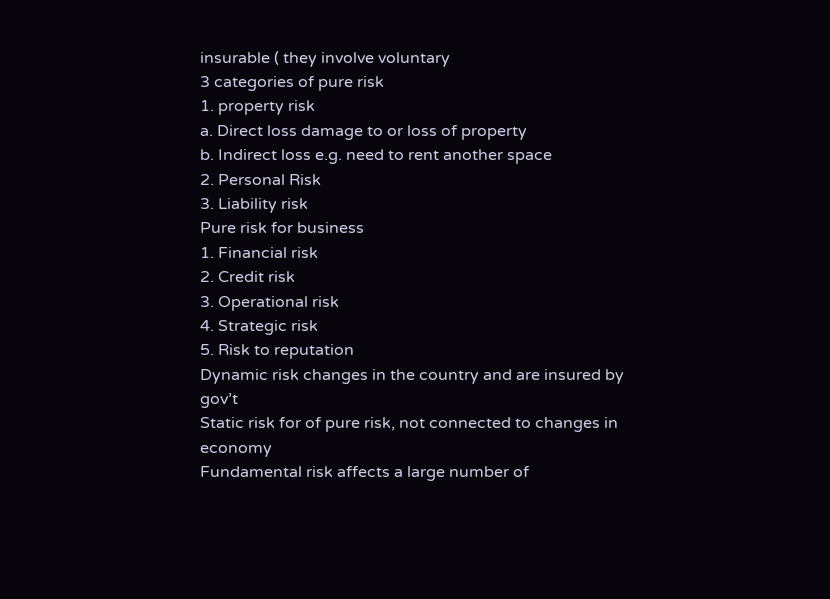insurable ( they involve voluntary
3 categories of pure risk
1. property risk
a. Direct loss damage to or loss of property
b. Indirect loss e.g. need to rent another space
2. Personal Risk
3. Liability risk
Pure risk for business
1. Financial risk
2. Credit risk
3. Operational risk
4. Strategic risk
5. Risk to reputation
Dynamic risk changes in the country and are insured by gov’t
Static risk for of pure risk, not connected to changes in economy
Fundamental risk affects a large number of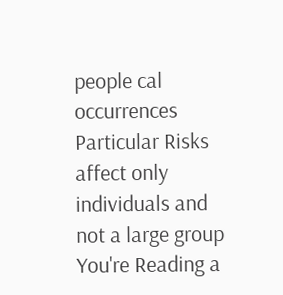people cal occurrences
Particular Risks affect only individuals and not a large group
You're Reading a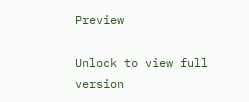Preview

Unlock to view full version